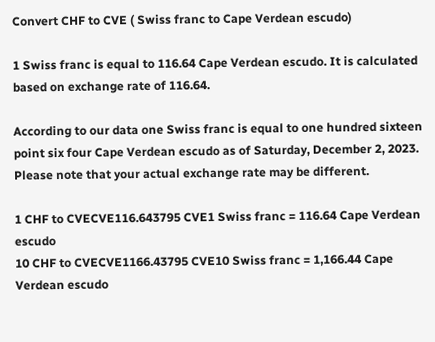Convert CHF to CVE ( Swiss franc to Cape Verdean escudo)

1 Swiss franc is equal to 116.64 Cape Verdean escudo. It is calculated based on exchange rate of 116.64.

According to our data one Swiss franc is equal to one hundred sixteen point six four Cape Verdean escudo as of Saturday, December 2, 2023. Please note that your actual exchange rate may be different.

1 CHF to CVECVE116.643795 CVE1 Swiss franc = 116.64 Cape Verdean escudo
10 CHF to CVECVE1166.43795 CVE10 Swiss franc = 1,166.44 Cape Verdean escudo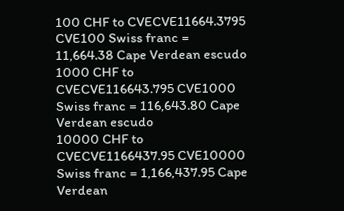100 CHF to CVECVE11664.3795 CVE100 Swiss franc = 11,664.38 Cape Verdean escudo
1000 CHF to CVECVE116643.795 CVE1000 Swiss franc = 116,643.80 Cape Verdean escudo
10000 CHF to CVECVE1166437.95 CVE10000 Swiss franc = 1,166,437.95 Cape Verdean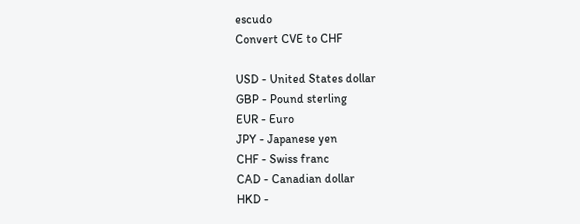escudo
Convert CVE to CHF

USD - United States dollar
GBP - Pound sterling
EUR - Euro
JPY - Japanese yen
CHF - Swiss franc
CAD - Canadian dollar
HKD -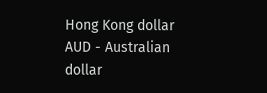Hong Kong dollar
AUD - Australian dollar